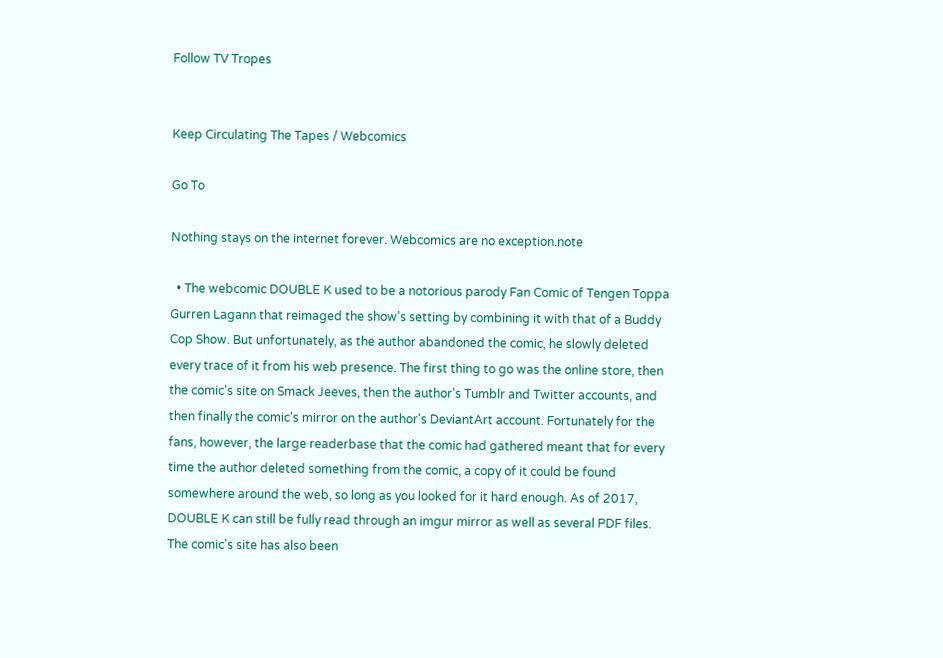Follow TV Tropes


Keep Circulating The Tapes / Webcomics

Go To

Nothing stays on the internet forever. Webcomics are no exception.note

  • The webcomic DOUBLE K used to be a notorious parody Fan Comic of Tengen Toppa Gurren Lagann that reimaged the show's setting by combining it with that of a Buddy Cop Show. But unfortunately, as the author abandoned the comic, he slowly deleted every trace of it from his web presence. The first thing to go was the online store, then the comic's site on Smack Jeeves, then the author's Tumblr and Twitter accounts, and then finally the comic's mirror on the author's DeviantArt account. Fortunately for the fans, however, the large readerbase that the comic had gathered meant that for every time the author deleted something from the comic, a copy of it could be found somewhere around the web, so long as you looked for it hard enough. As of 2017, DOUBLE K can still be fully read through an imgur mirror as well as several PDF files. The comic's site has also been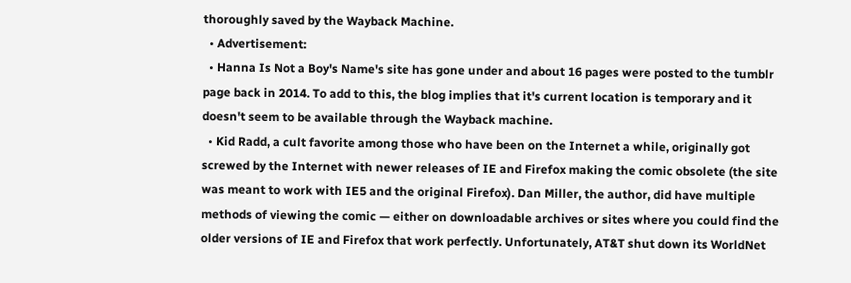thoroughly saved by the Wayback Machine.
  • Advertisement:
  • Hanna Is Not a Boy's Name's site has gone under and about 16 pages were posted to the tumblr page back in 2014. To add to this, the blog implies that it's current location is temporary and it doesn't seem to be available through the Wayback machine.
  • Kid Radd, a cult favorite among those who have been on the Internet a while, originally got screwed by the Internet with newer releases of IE and Firefox making the comic obsolete (the site was meant to work with IE5 and the original Firefox). Dan Miller, the author, did have multiple methods of viewing the comic — either on downloadable archives or sites where you could find the older versions of IE and Firefox that work perfectly. Unfortunately, AT&T shut down its WorldNet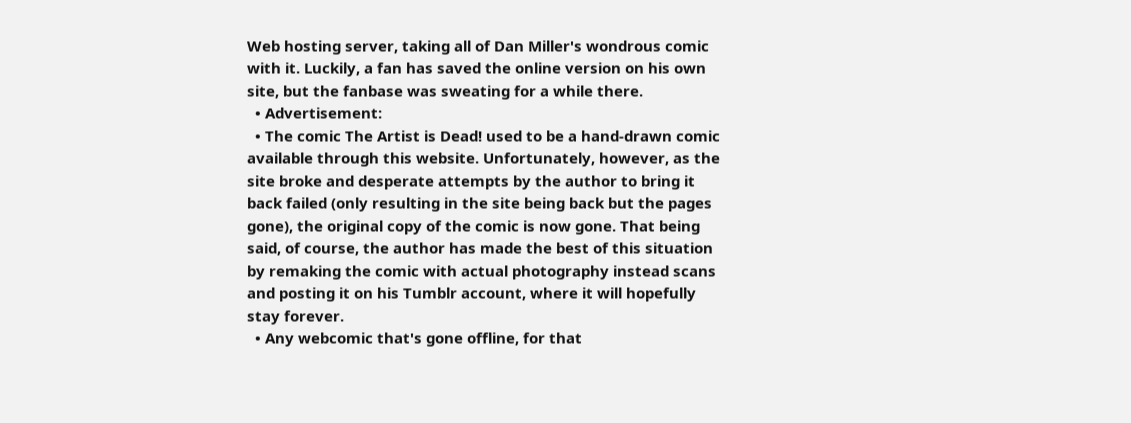Web hosting server, taking all of Dan Miller's wondrous comic with it. Luckily, a fan has saved the online version on his own site, but the fanbase was sweating for a while there.
  • Advertisement:
  • The comic The Artist is Dead! used to be a hand-drawn comic available through this website. Unfortunately, however, as the site broke and desperate attempts by the author to bring it back failed (only resulting in the site being back but the pages gone), the original copy of the comic is now gone. That being said, of course, the author has made the best of this situation by remaking the comic with actual photography instead scans and posting it on his Tumblr account, where it will hopefully stay forever.
  • Any webcomic that's gone offline, for that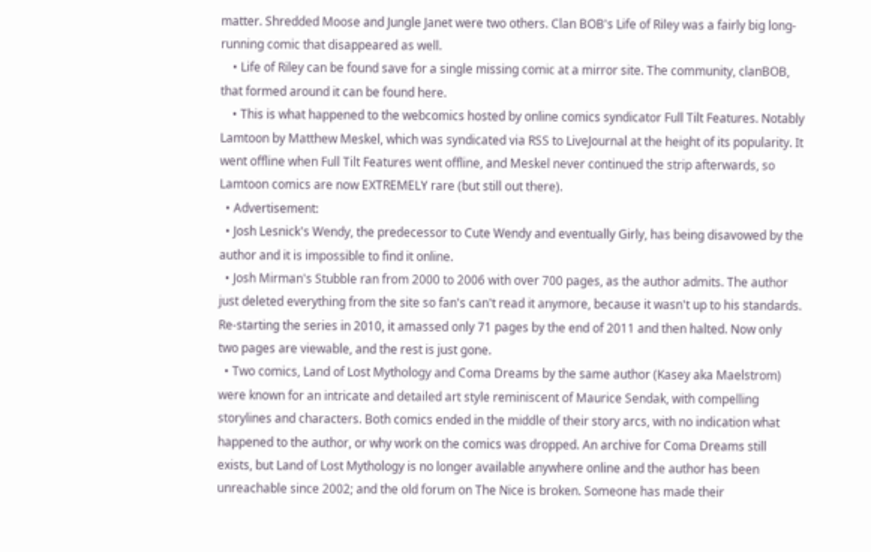matter. Shredded Moose and Jungle Janet were two others. Clan BOB's Life of Riley was a fairly big long-running comic that disappeared as well.
    • Life of Riley can be found save for a single missing comic at a mirror site. The community, clanBOB, that formed around it can be found here.
    • This is what happened to the webcomics hosted by online comics syndicator Full Tilt Features. Notably Lamtoon by Matthew Meskel, which was syndicated via RSS to LiveJournal at the height of its popularity. It went offline when Full Tilt Features went offline, and Meskel never continued the strip afterwards, so Lamtoon comics are now EXTREMELY rare (but still out there).
  • Advertisement:
  • Josh Lesnick's Wendy, the predecessor to Cute Wendy and eventually Girly, has being disavowed by the author and it is impossible to find it online.
  • Josh Mirman's Stubble ran from 2000 to 2006 with over 700 pages, as the author admits. The author just deleted everything from the site so fan's can't read it anymore, because it wasn't up to his standards. Re-starting the series in 2010, it amassed only 71 pages by the end of 2011 and then halted. Now only two pages are viewable, and the rest is just gone.
  • Two comics, Land of Lost Mythology and Coma Dreams by the same author (Kasey aka Maelstrom) were known for an intricate and detailed art style reminiscent of Maurice Sendak, with compelling storylines and characters. Both comics ended in the middle of their story arcs, with no indication what happened to the author, or why work on the comics was dropped. An archive for Coma Dreams still exists, but Land of Lost Mythology is no longer available anywhere online and the author has been unreachable since 2002; and the old forum on The Nice is broken. Someone has made their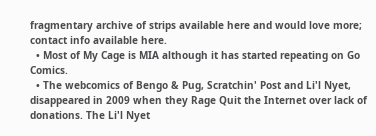fragmentary archive of strips available here and would love more; contact info available here.
  • Most of My Cage is MIA although it has started repeating on Go Comics.
  • The webcomics of Bengo & Pug, Scratchin' Post and Li'l Nyet, disappeared in 2009 when they Rage Quit the Internet over lack of donations. The Li'l Nyet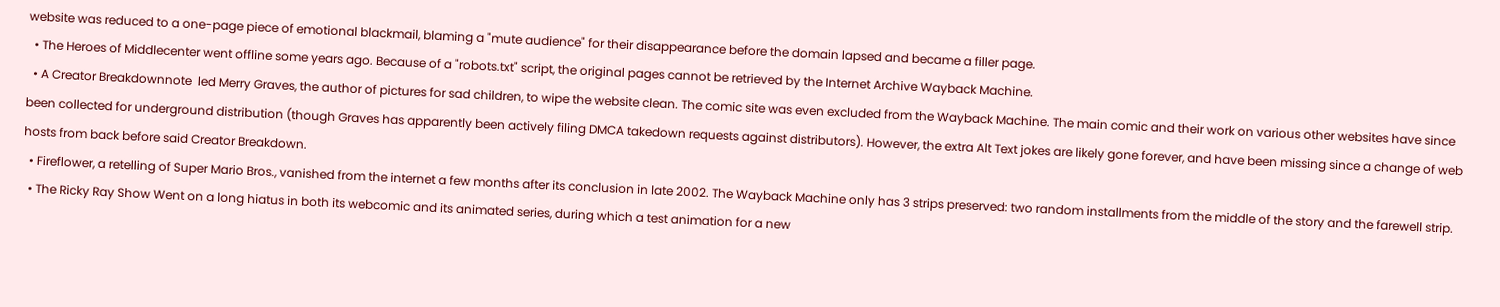website was reduced to a one-page piece of emotional blackmail, blaming a "mute audience" for their disappearance before the domain lapsed and became a filler page.
  • The Heroes of Middlecenter went offline some years ago. Because of a "robots.txt" script, the original pages cannot be retrieved by the Internet Archive Wayback Machine.
  • A Creator Breakdownnote  led Merry Graves, the author of pictures for sad children, to wipe the website clean. The comic site was even excluded from the Wayback Machine. The main comic and their work on various other websites have since been collected for underground distribution (though Graves has apparently been actively filing DMCA takedown requests against distributors). However, the extra Alt Text jokes are likely gone forever, and have been missing since a change of web hosts from back before said Creator Breakdown.
  • Fireflower, a retelling of Super Mario Bros., vanished from the internet a few months after its conclusion in late 2002. The Wayback Machine only has 3 strips preserved: two random installments from the middle of the story and the farewell strip.
  • The Ricky Ray Show Went on a long hiatus in both its webcomic and its animated series, during which a test animation for a new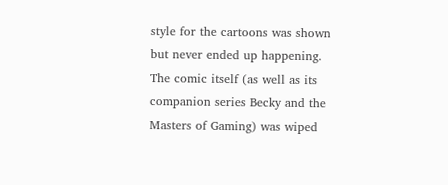style for the cartoons was shown but never ended up happening. The comic itself (as well as its companion series Becky and the Masters of Gaming) was wiped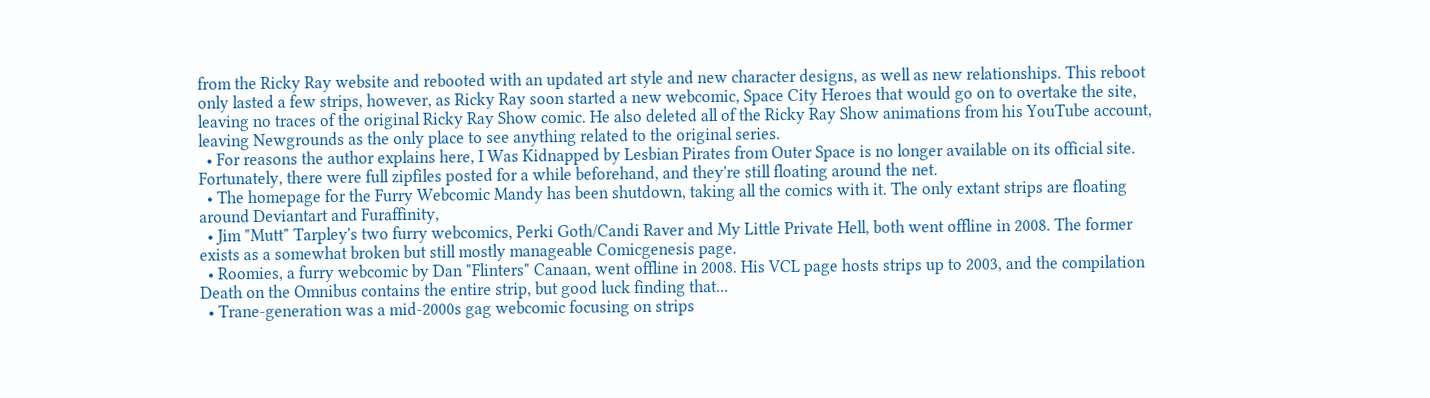from the Ricky Ray website and rebooted with an updated art style and new character designs, as well as new relationships. This reboot only lasted a few strips, however, as Ricky Ray soon started a new webcomic, Space City Heroes that would go on to overtake the site, leaving no traces of the original Ricky Ray Show comic. He also deleted all of the Ricky Ray Show animations from his YouTube account, leaving Newgrounds as the only place to see anything related to the original series.
  • For reasons the author explains here, I Was Kidnapped by Lesbian Pirates from Outer Space is no longer available on its official site. Fortunately, there were full zipfiles posted for a while beforehand, and they're still floating around the net.
  • The homepage for the Furry Webcomic Mandy has been shutdown, taking all the comics with it. The only extant strips are floating around Deviantart and Furaffinity,
  • Jim "Mutt" Tarpley's two furry webcomics, Perki Goth/Candi Raver and My Little Private Hell, both went offline in 2008. The former exists as a somewhat broken but still mostly manageable Comicgenesis page.
  • Roomies, a furry webcomic by Dan "Flinters" Canaan, went offline in 2008. His VCL page hosts strips up to 2003, and the compilation Death on the Omnibus contains the entire strip, but good luck finding that...
  • Trane-generation was a mid-2000s gag webcomic focusing on strips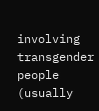involving transgender people (usually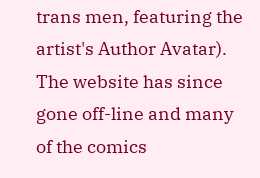trans men, featuring the artist's Author Avatar). The website has since gone off-line and many of the comics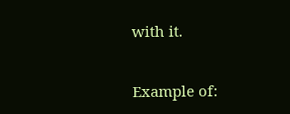with it.


Example of: